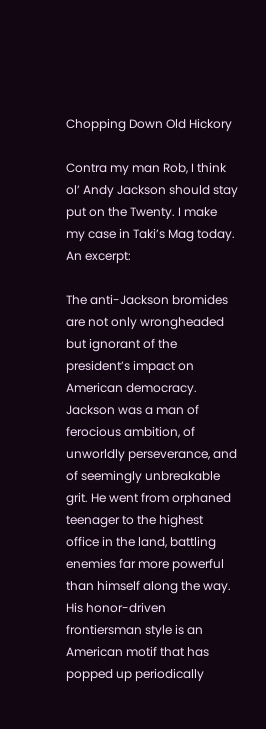Chopping Down Old Hickory

Contra my man Rob, I think ol’ Andy Jackson should stay put on the Twenty. I make my case in Taki’s Mag today. An excerpt:

The anti-Jackson bromides are not only wrongheaded but ignorant of the president’s impact on American democracy. Jackson was a man of ferocious ambition, of unworldly perseverance, and of seemingly unbreakable grit. He went from orphaned teenager to the highest office in the land, battling enemies far more powerful than himself along the way. His honor-driven frontiersman style is an American motif that has popped up periodically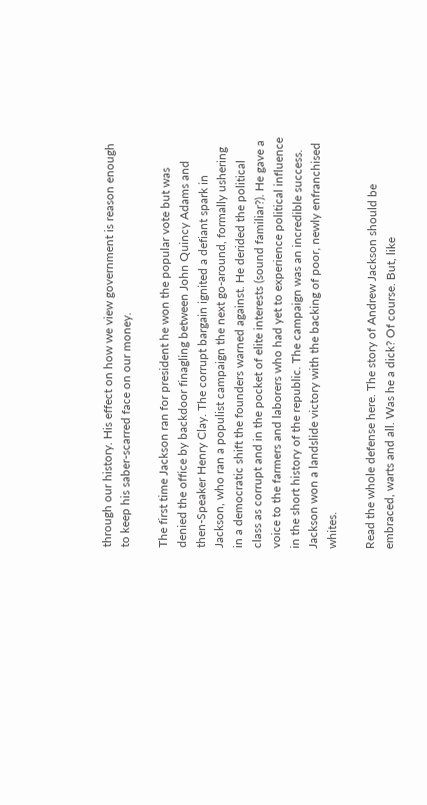through our history. His effect on how we view government is reason enough to keep his saber-scarred face on our money.

The first time Jackson ran for president he won the popular vote but was denied the office by backdoor finagling between John Quincy Adams and then-Speaker Henry Clay. The corrupt bargain ignited a defiant spark in Jackson, who ran a populist campaign the next go-around, formally ushering in a democratic shift the founders warned against. He derided the political class as corrupt and in the pocket of elite interests (sound familiar?). He gave a voice to the farmers and laborers who had yet to experience political influence in the short history of the republic. The campaign was an incredible success. Jackson won a landslide victory with the backing of poor, newly enfranchised whites.

Read the whole defense here. The story of Andrew Jackson should be embraced, warts and all. Was he a dick? Of course. But, like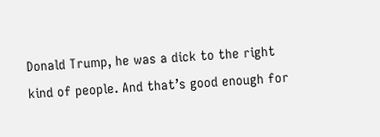Donald Trump, he was a dick to the right kind of people. And that’s good enough for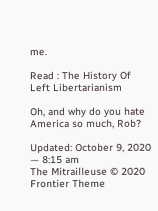me.

Read : The History Of Left Libertarianism

Oh, and why do you hate America so much, Rob?

Updated: October 9, 2020 — 8:15 am
The Mitrailleuse © 2020 Frontier Theme